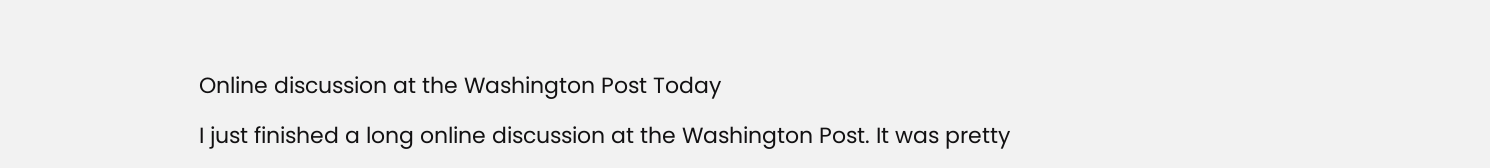Online discussion at the Washington Post Today

I just finished a long online discussion at the Washington Post. It was pretty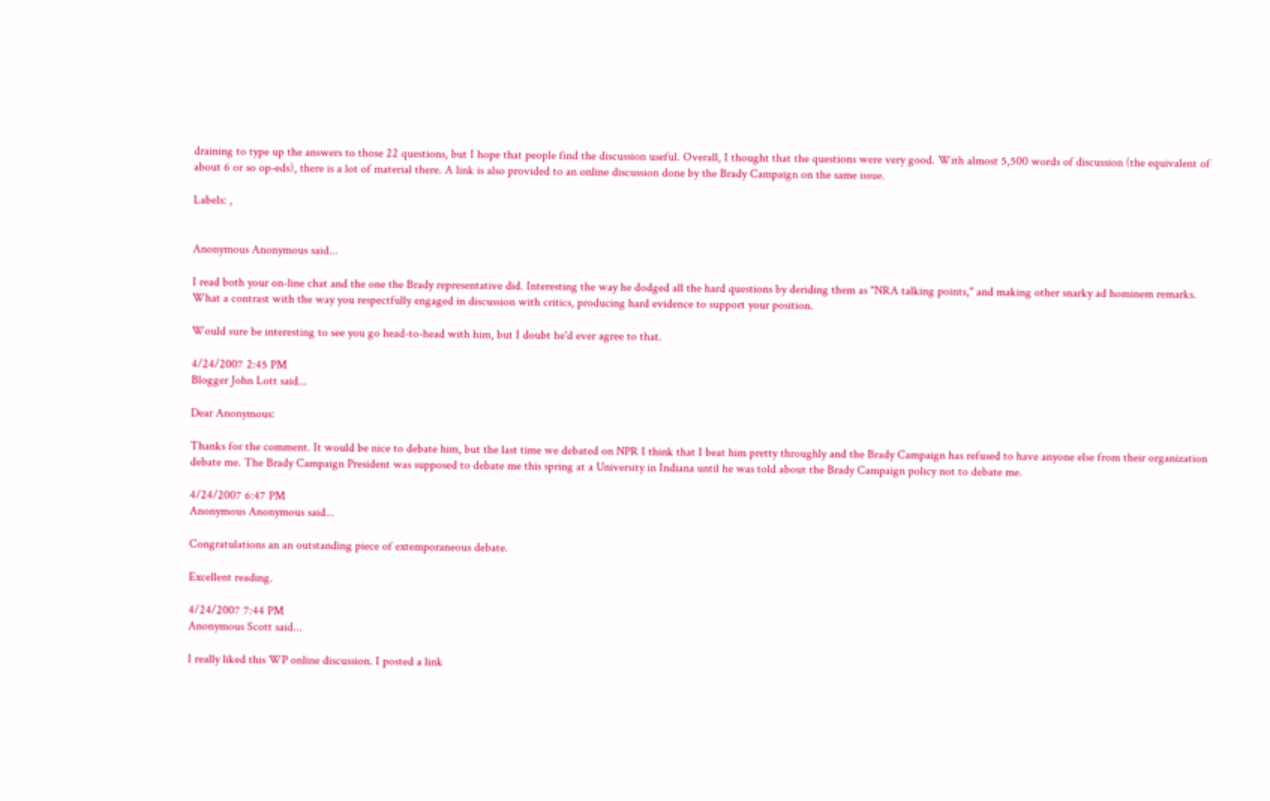draining to type up the answers to those 22 questions, but I hope that people find the discussion useful. Overall, I thought that the questions were very good. With almost 5,500 words of discussion (the equivalent of about 6 or so op-eds), there is a lot of material there. A link is also provided to an online discussion done by the Brady Campaign on the same issue.

Labels: ,


Anonymous Anonymous said...

I read both your on-line chat and the one the Brady representative did. Interesting the way he dodged all the hard questions by deriding them as "NRA talking points," and making other snarky ad hominem remarks. What a contrast with the way you respectfully engaged in discussion with critics, producing hard evidence to support your position.

Would sure be interesting to see you go head-to-head with him, but I doubt he'd ever agree to that.

4/24/2007 2:45 PM
Blogger John Lott said...

Dear Anonymous:

Thanks for the comment. It would be nice to debate him, but the last time we debated on NPR I think that I beat him pretty throughly and the Brady Campaign has refused to have anyone else from their organization debate me. The Brady Campaign President was supposed to debate me this spring at a University in Indiana until he was told about the Brady Campaign policy not to debate me.

4/24/2007 6:47 PM
Anonymous Anonymous said...

Congratulations an an outstanding piece of extemporaneous debate.

Excellent reading.

4/24/2007 7:44 PM
Anonymous Scott said...

I really liked this WP online discussion. I posted a link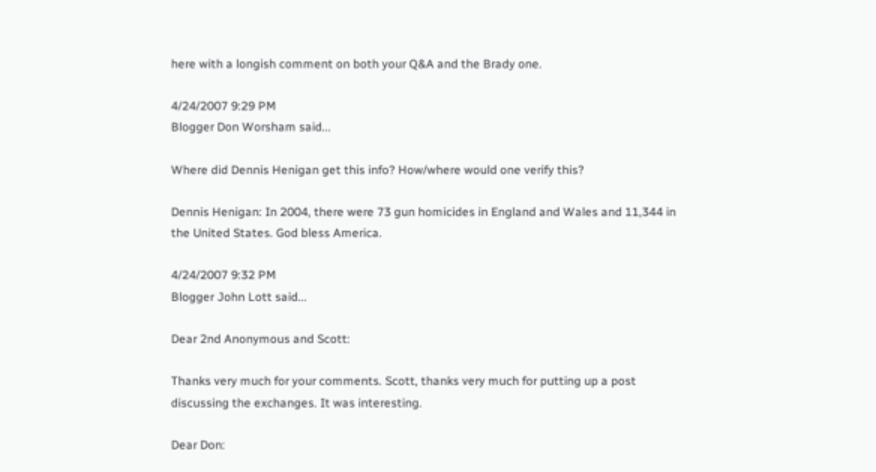here with a longish comment on both your Q&A and the Brady one.

4/24/2007 9:29 PM
Blogger Don Worsham said...

Where did Dennis Henigan get this info? How/where would one verify this?

Dennis Henigan: In 2004, there were 73 gun homicides in England and Wales and 11,344 in the United States. God bless America.

4/24/2007 9:32 PM
Blogger John Lott said...

Dear 2nd Anonymous and Scott:

Thanks very much for your comments. Scott, thanks very much for putting up a post discussing the exchanges. It was interesting.

Dear Don: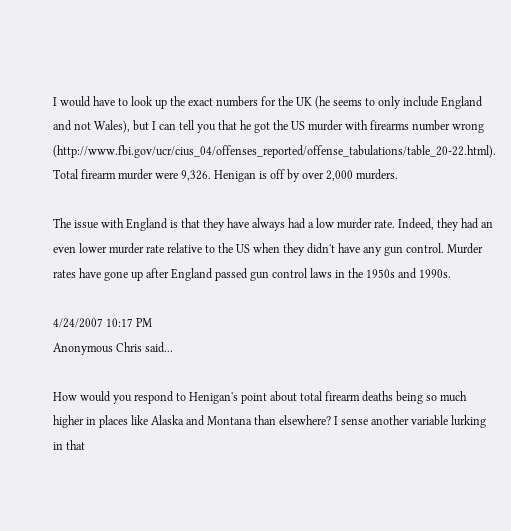I would have to look up the exact numbers for the UK (he seems to only include England and not Wales), but I can tell you that he got the US murder with firearms number wrong (http://www.fbi.gov/ucr/cius_04/offenses_reported/offense_tabulations/table_20-22.html). Total firearm murder were 9,326. Henigan is off by over 2,000 murders.

The issue with England is that they have always had a low murder rate. Indeed, they had an even lower murder rate relative to the US when they didn't have any gun control. Murder rates have gone up after England passed gun control laws in the 1950s and 1990s.

4/24/2007 10:17 PM
Anonymous Chris said...

How would you respond to Henigan's point about total firearm deaths being so much higher in places like Alaska and Montana than elsewhere? I sense another variable lurking in that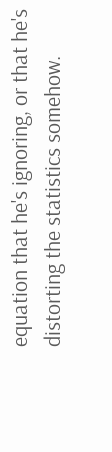equation that he's ignoring, or that he's distorting the statistics somehow.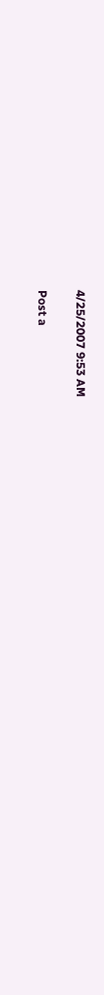4/25/2007 9:53 AM

Post a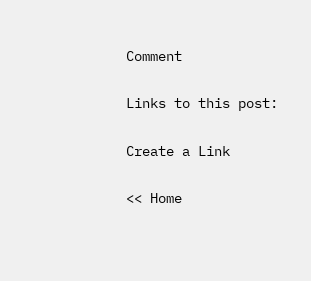Comment

Links to this post:

Create a Link

<< Home